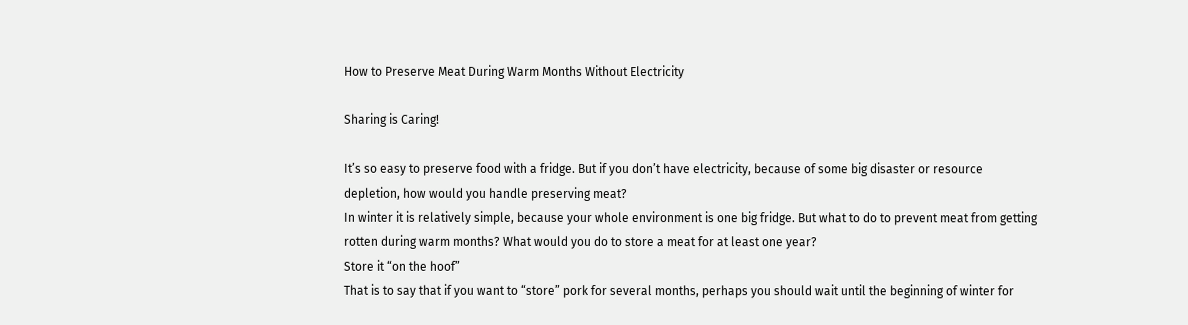How to Preserve Meat During Warm Months Without Electricity

Sharing is Caring!

It’s so easy to preserve food with a fridge. But if you don’t have electricity, because of some big disaster or resource depletion, how would you handle preserving meat?
In winter it is relatively simple, because your whole environment is one big fridge. But what to do to prevent meat from getting rotten during warm months? What would you do to store a meat for at least one year?
Store it “on the hoof”
That is to say that if you want to “store” pork for several months, perhaps you should wait until the beginning of winter for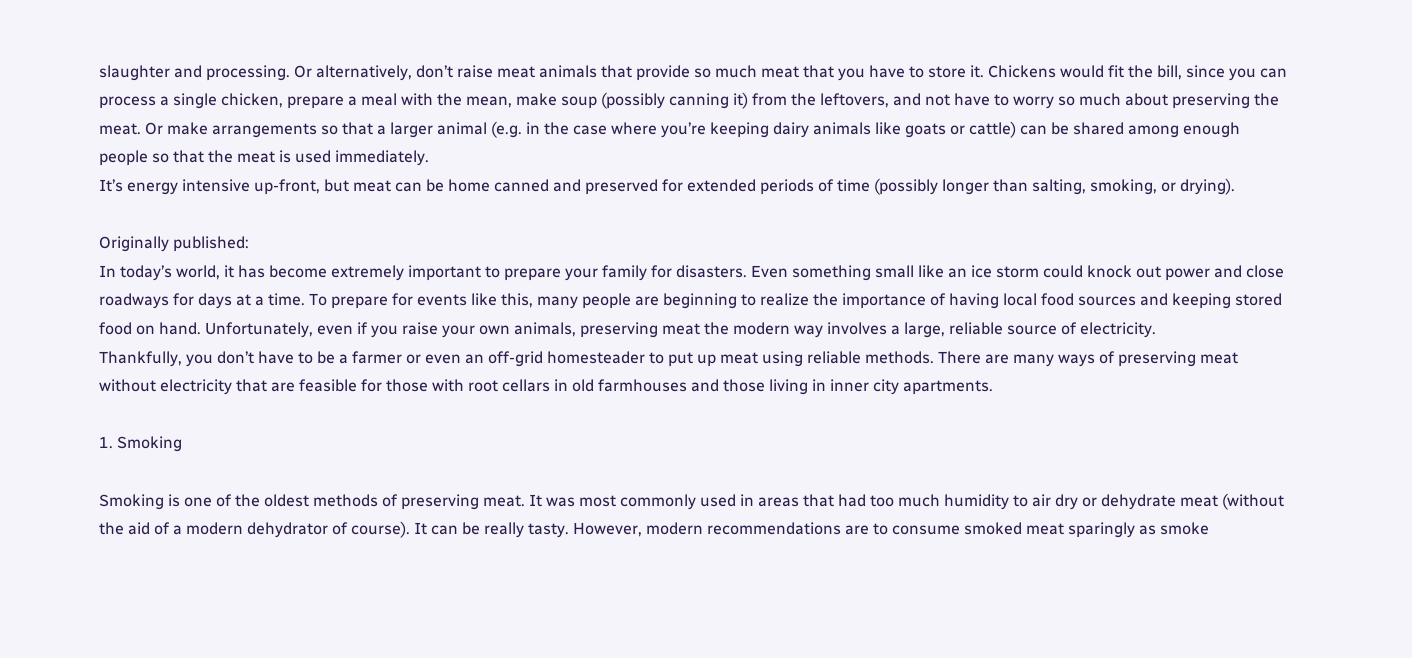slaughter and processing. Or alternatively, don’t raise meat animals that provide so much meat that you have to store it. Chickens would fit the bill, since you can process a single chicken, prepare a meal with the mean, make soup (possibly canning it) from the leftovers, and not have to worry so much about preserving the meat. Or make arrangements so that a larger animal (e.g. in the case where you’re keeping dairy animals like goats or cattle) can be shared among enough people so that the meat is used immediately.
It’s energy intensive up-front, but meat can be home canned and preserved for extended periods of time (possibly longer than salting, smoking, or drying).

Originally published:
In today’s world, it has become extremely important to prepare your family for disasters. Even something small like an ice storm could knock out power and close roadways for days at a time. To prepare for events like this, many people are beginning to realize the importance of having local food sources and keeping stored food on hand. Unfortunately, even if you raise your own animals, preserving meat the modern way involves a large, reliable source of electricity.
Thankfully, you don’t have to be a farmer or even an off-grid homesteader to put up meat using reliable methods. There are many ways of preserving meat without electricity that are feasible for those with root cellars in old farmhouses and those living in inner city apartments.

1. Smoking

Smoking is one of the oldest methods of preserving meat. It was most commonly used in areas that had too much humidity to air dry or dehydrate meat (without the aid of a modern dehydrator of course). It can be really tasty. However, modern recommendations are to consume smoked meat sparingly as smoke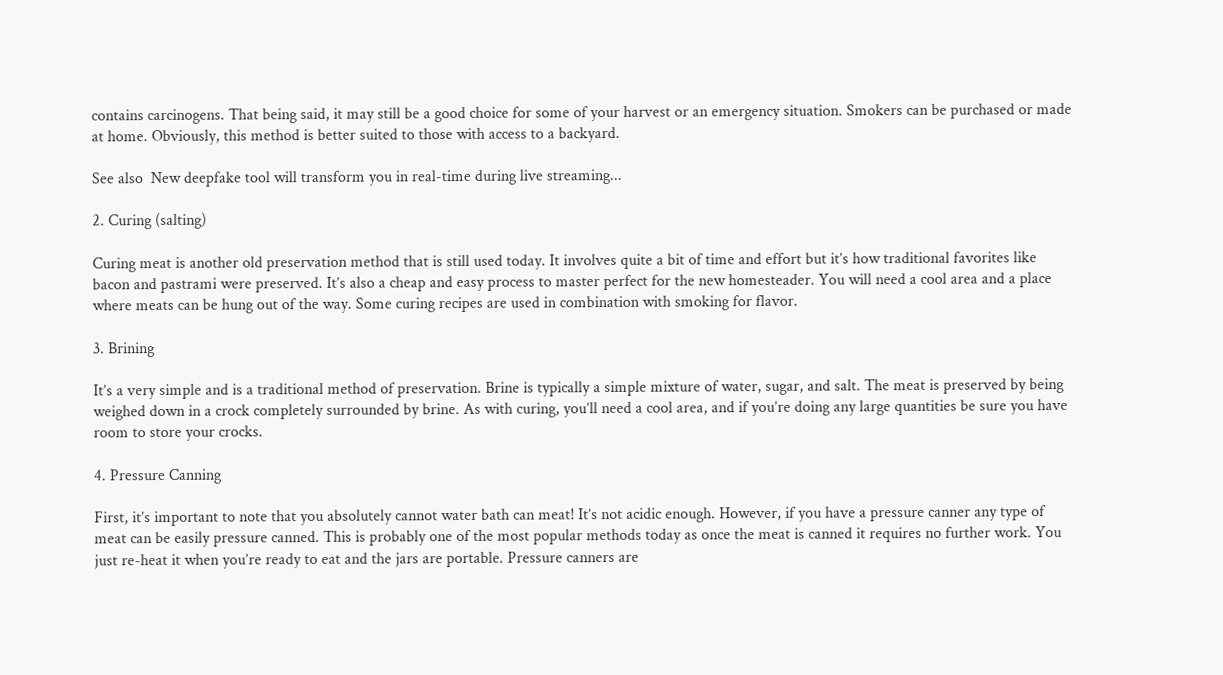contains carcinogens. That being said, it may still be a good choice for some of your harvest or an emergency situation. Smokers can be purchased or made at home. Obviously, this method is better suited to those with access to a backyard.

See also  New deepfake tool will transform you in real-time during live streaming...

2. Curing (salting)

Curing meat is another old preservation method that is still used today. It involves quite a bit of time and effort but it’s how traditional favorites like bacon and pastrami were preserved. It’s also a cheap and easy process to master perfect for the new homesteader. You will need a cool area and a place where meats can be hung out of the way. Some curing recipes are used in combination with smoking for flavor.

3. Brining

It’s a very simple and is a traditional method of preservation. Brine is typically a simple mixture of water, sugar, and salt. The meat is preserved by being weighed down in a crock completely surrounded by brine. As with curing, you’ll need a cool area, and if you’re doing any large quantities be sure you have room to store your crocks.

4. Pressure Canning

First, it’s important to note that you absolutely cannot water bath can meat! It’s not acidic enough. However, if you have a pressure canner any type of meat can be easily pressure canned. This is probably one of the most popular methods today as once the meat is canned it requires no further work. You just re-heat it when you’re ready to eat and the jars are portable. Pressure canners are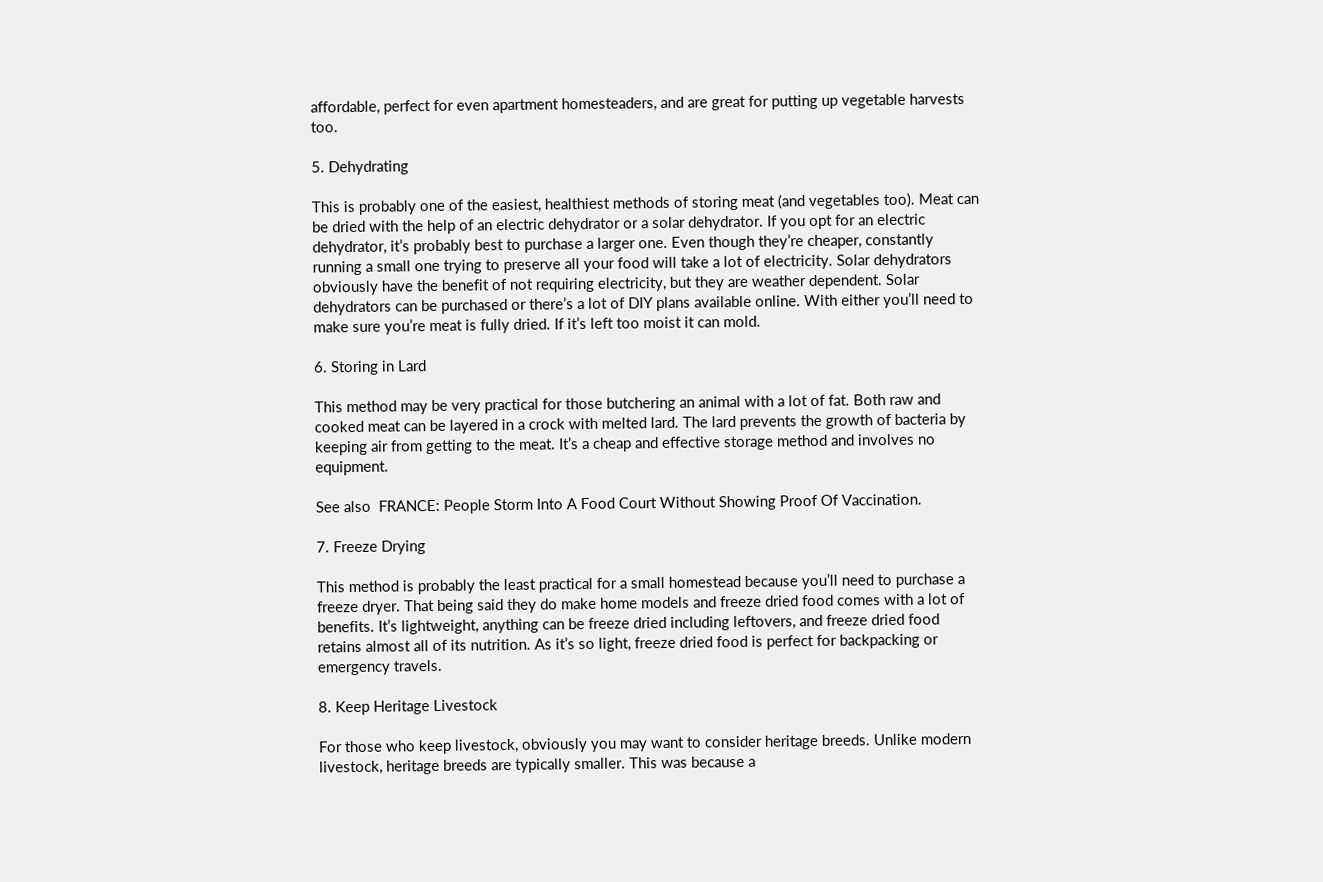affordable, perfect for even apartment homesteaders, and are great for putting up vegetable harvests too.

5. Dehydrating

This is probably one of the easiest, healthiest methods of storing meat (and vegetables too). Meat can be dried with the help of an electric dehydrator or a solar dehydrator. If you opt for an electric dehydrator, it’s probably best to purchase a larger one. Even though they’re cheaper, constantly running a small one trying to preserve all your food will take a lot of electricity. Solar dehydrators obviously have the benefit of not requiring electricity, but they are weather dependent. Solar dehydrators can be purchased or there’s a lot of DIY plans available online. With either you’ll need to make sure you’re meat is fully dried. If it’s left too moist it can mold.

6. Storing in Lard

This method may be very practical for those butchering an animal with a lot of fat. Both raw and cooked meat can be layered in a crock with melted lard. The lard prevents the growth of bacteria by keeping air from getting to the meat. It’s a cheap and effective storage method and involves no equipment.

See also  FRANCE: People Storm Into A Food Court Without Showing Proof Of Vaccination.

7. Freeze Drying

This method is probably the least practical for a small homestead because you’ll need to purchase a freeze dryer. That being said they do make home models and freeze dried food comes with a lot of benefits. It’s lightweight, anything can be freeze dried including leftovers, and freeze dried food retains almost all of its nutrition. As it’s so light, freeze dried food is perfect for backpacking or emergency travels.

8. Keep Heritage Livestock

For those who keep livestock, obviously you may want to consider heritage breeds. Unlike modern livestock, heritage breeds are typically smaller. This was because a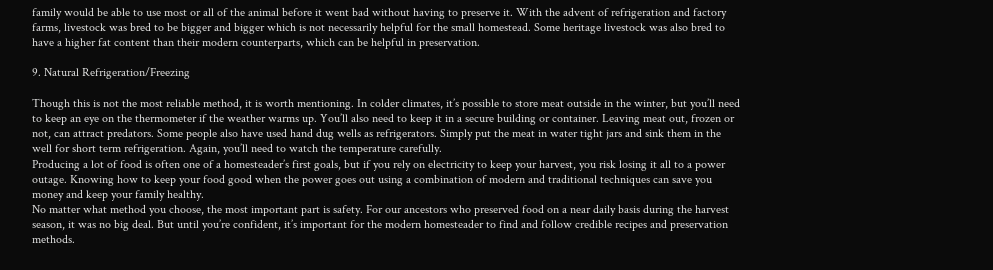family would be able to use most or all of the animal before it went bad without having to preserve it. With the advent of refrigeration and factory farms, livestock was bred to be bigger and bigger which is not necessarily helpful for the small homestead. Some heritage livestock was also bred to have a higher fat content than their modern counterparts, which can be helpful in preservation.

9. Natural Refrigeration/Freezing

Though this is not the most reliable method, it is worth mentioning. In colder climates, it’s possible to store meat outside in the winter, but you’ll need to keep an eye on the thermometer if the weather warms up. You’ll also need to keep it in a secure building or container. Leaving meat out, frozen or not, can attract predators. Some people also have used hand dug wells as refrigerators. Simply put the meat in water tight jars and sink them in the well for short term refrigeration. Again, you’ll need to watch the temperature carefully.
Producing a lot of food is often one of a homesteader’s first goals, but if you rely on electricity to keep your harvest, you risk losing it all to a power outage. Knowing how to keep your food good when the power goes out using a combination of modern and traditional techniques can save you money and keep your family healthy.
No matter what method you choose, the most important part is safety. For our ancestors who preserved food on a near daily basis during the harvest season, it was no big deal. But until you’re confident, it’s important for the modern homesteader to find and follow credible recipes and preservation methods.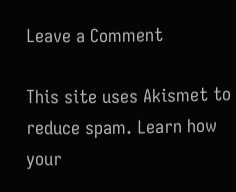Leave a Comment

This site uses Akismet to reduce spam. Learn how your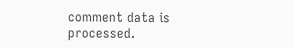comment data is processed.